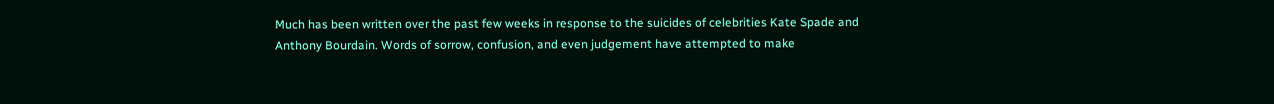Much has been written over the past few weeks in response to the suicides of celebrities Kate Spade and Anthony Bourdain. Words of sorrow, confusion, and even judgement have attempted to make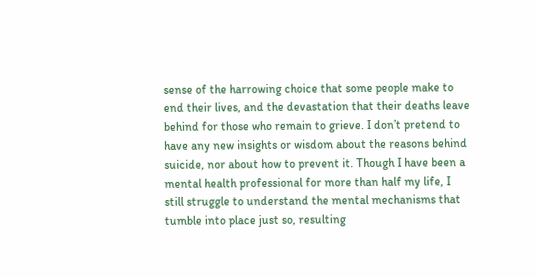sense of the harrowing choice that some people make to end their lives, and the devastation that their deaths leave behind for those who remain to grieve. I don’t pretend to have any new insights or wisdom about the reasons behind suicide, nor about how to prevent it. Though I have been a mental health professional for more than half my life, I still struggle to understand the mental mechanisms that tumble into place just so, resulting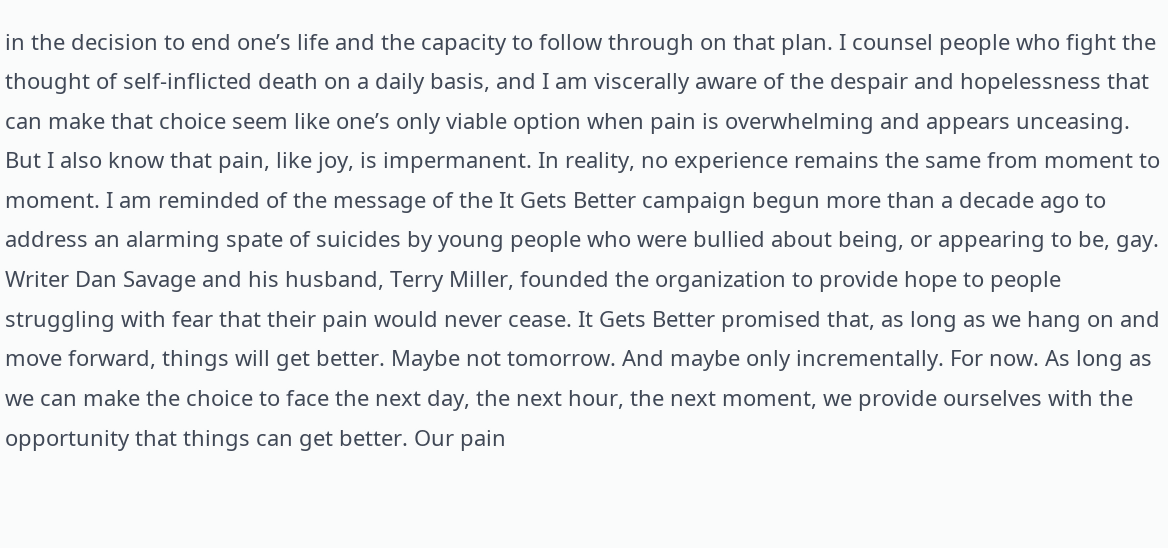in the decision to end one’s life and the capacity to follow through on that plan. I counsel people who fight the thought of self-inflicted death on a daily basis, and I am viscerally aware of the despair and hopelessness that can make that choice seem like one’s only viable option when pain is overwhelming and appears unceasing. But I also know that pain, like joy, is impermanent. In reality, no experience remains the same from moment to moment. I am reminded of the message of the It Gets Better campaign begun more than a decade ago to address an alarming spate of suicides by young people who were bullied about being, or appearing to be, gay. Writer Dan Savage and his husband, Terry Miller, founded the organization to provide hope to people struggling with fear that their pain would never cease. It Gets Better promised that, as long as we hang on and move forward, things will get better. Maybe not tomorrow. And maybe only incrementally. For now. As long as we can make the choice to face the next day, the next hour, the next moment, we provide ourselves with the opportunity that things can get better. Our pain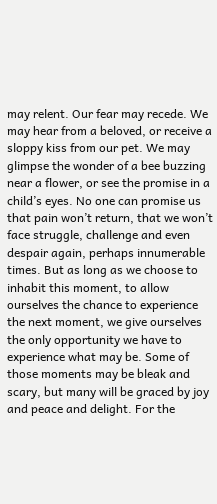may relent. Our fear may recede. We may hear from a beloved, or receive a sloppy kiss from our pet. We may glimpse the wonder of a bee buzzing near a flower, or see the promise in a child’s eyes. No one can promise us that pain won’t return, that we won’t face struggle, challenge and even despair again, perhaps innumerable times. But as long as we choose to inhabit this moment, to allow ourselves the chance to experience the next moment, we give ourselves the only opportunity we have to experience what may be. Some of those moments may be bleak and scary, but many will be graced by joy and peace and delight. For the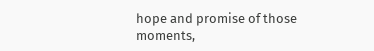hope and promise of those moments,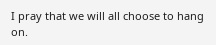I pray that we will all choose to hang on.